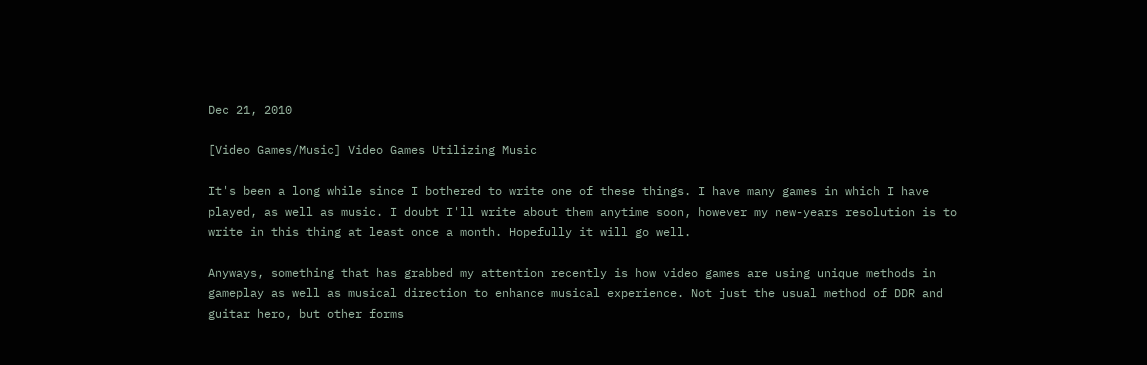Dec 21, 2010

[Video Games/Music] Video Games Utilizing Music

It's been a long while since I bothered to write one of these things. I have many games in which I have played, as well as music. I doubt I'll write about them anytime soon, however my new-years resolution is to write in this thing at least once a month. Hopefully it will go well.

Anyways, something that has grabbed my attention recently is how video games are using unique methods in gameplay as well as musical direction to enhance musical experience. Not just the usual method of DDR and guitar hero, but other forms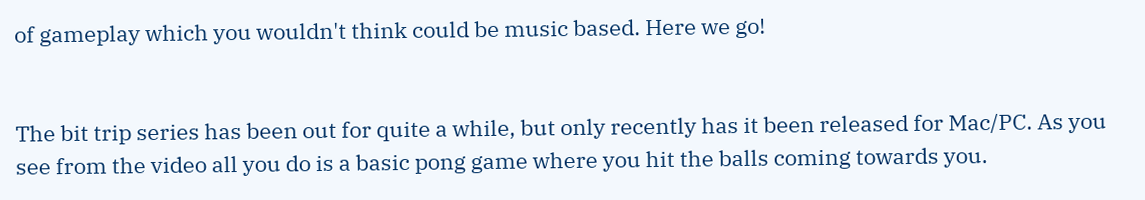of gameplay which you wouldn't think could be music based. Here we go!


The bit trip series has been out for quite a while, but only recently has it been released for Mac/PC. As you see from the video all you do is a basic pong game where you hit the balls coming towards you.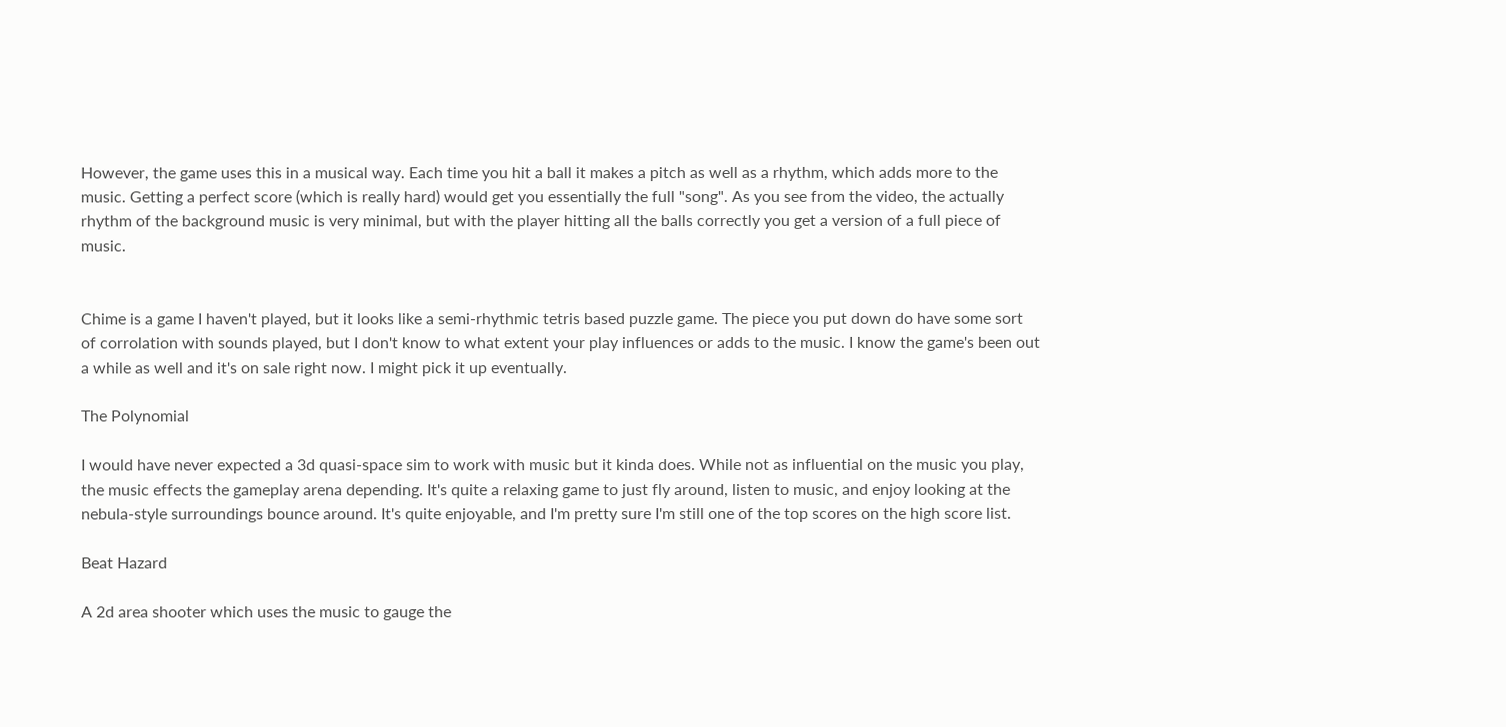However, the game uses this in a musical way. Each time you hit a ball it makes a pitch as well as a rhythm, which adds more to the music. Getting a perfect score (which is really hard) would get you essentially the full "song". As you see from the video, the actually rhythm of the background music is very minimal, but with the player hitting all the balls correctly you get a version of a full piece of music.


Chime is a game I haven't played, but it looks like a semi-rhythmic tetris based puzzle game. The piece you put down do have some sort of corrolation with sounds played, but I don't know to what extent your play influences or adds to the music. I know the game's been out a while as well and it's on sale right now. I might pick it up eventually.

The Polynomial

I would have never expected a 3d quasi-space sim to work with music but it kinda does. While not as influential on the music you play, the music effects the gameplay arena depending. It's quite a relaxing game to just fly around, listen to music, and enjoy looking at the nebula-style surroundings bounce around. It's quite enjoyable, and I'm pretty sure I'm still one of the top scores on the high score list.

Beat Hazard

A 2d area shooter which uses the music to gauge the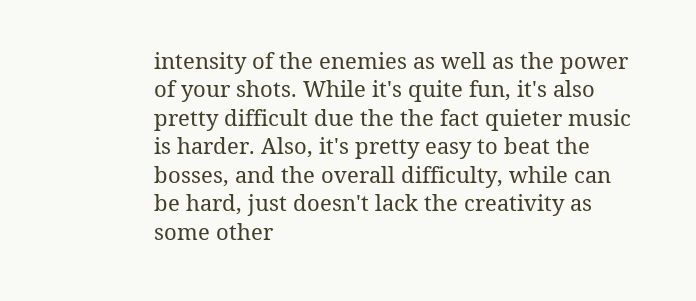intensity of the enemies as well as the power of your shots. While it's quite fun, it's also pretty difficult due the the fact quieter music is harder. Also, it's pretty easy to beat the bosses, and the overall difficulty, while can be hard, just doesn't lack the creativity as some other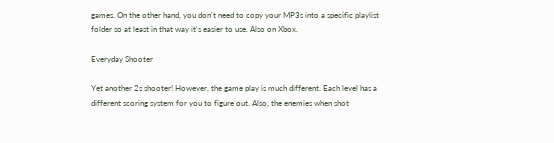games. On the other hand, you don't need to copy your MP3s into a specific playlist folder so at least in that way it's easier to use. Also on Xbox.

Everyday Shooter

Yet another 2s shooter! However, the game play is much different. Each level has a different scoring system for you to figure out. Also, the enemies when shot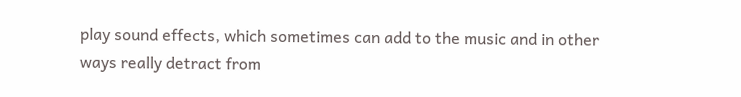play sound effects, which sometimes can add to the music and in other ways really detract from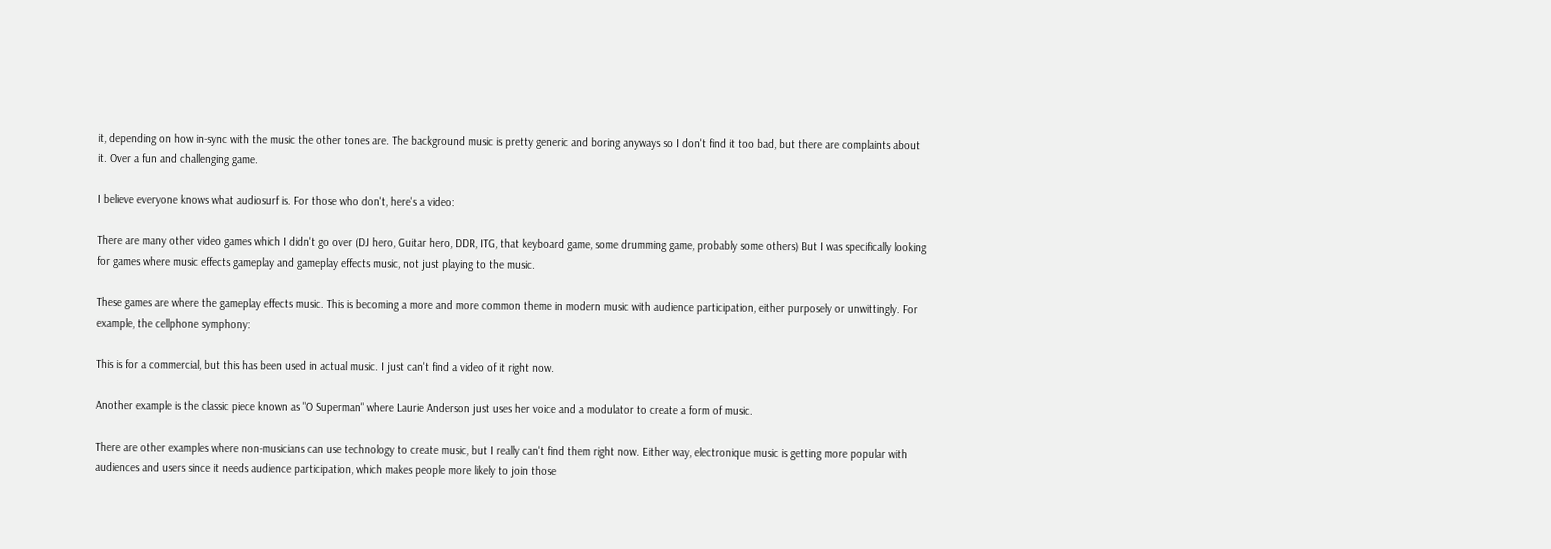it, depending on how in-sync with the music the other tones are. The background music is pretty generic and boring anyways so I don't find it too bad, but there are complaints about it. Over a fun and challenging game.

I believe everyone knows what audiosurf is. For those who don't, here's a video:

There are many other video games which I didn't go over (DJ hero, Guitar hero, DDR, ITG, that keyboard game, some drumming game, probably some others) But I was specifically looking for games where music effects gameplay and gameplay effects music, not just playing to the music.

These games are where the gameplay effects music. This is becoming a more and more common theme in modern music with audience participation, either purposely or unwittingly. For example, the cellphone symphony:

This is for a commercial, but this has been used in actual music. I just can't find a video of it right now.

Another example is the classic piece known as "O Superman" where Laurie Anderson just uses her voice and a modulator to create a form of music.

There are other examples where non-musicians can use technology to create music, but I really can't find them right now. Either way, electronique music is getting more popular with audiences and users since it needs audience participation, which makes people more likely to join those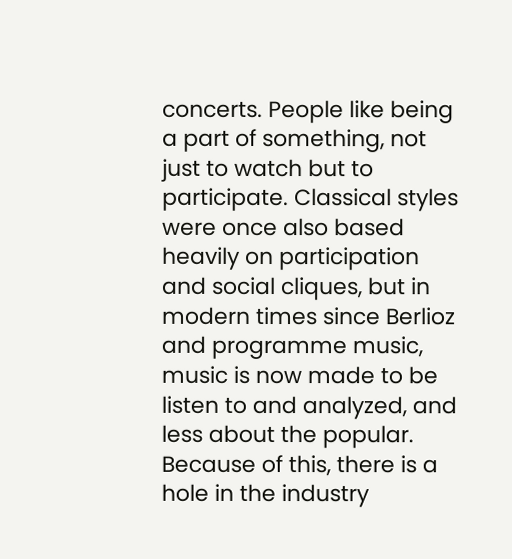concerts. People like being a part of something, not just to watch but to participate. Classical styles were once also based heavily on participation and social cliques, but in modern times since Berlioz and programme music, music is now made to be listen to and analyzed, and less about the popular. Because of this, there is a hole in the industry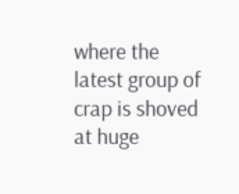where the latest group of crap is shoved at huge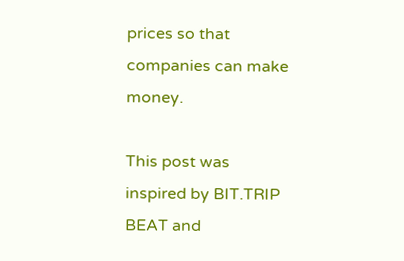prices so that companies can make money.

This post was inspired by BIT.TRIP BEAT and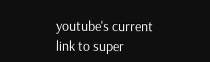youtube's current link to super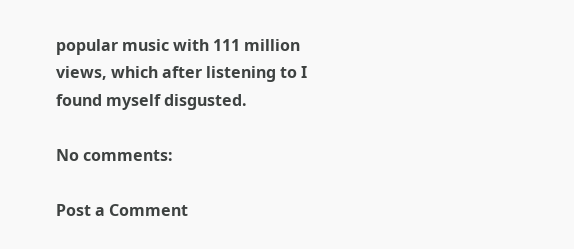popular music with 111 million views, which after listening to I found myself disgusted.

No comments:

Post a Comment